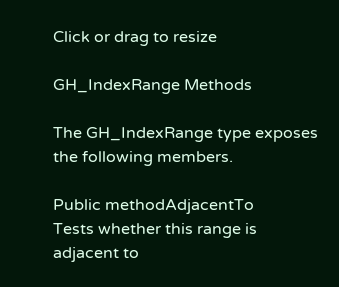Click or drag to resize

GH_IndexRange Methods

The GH_IndexRange type exposes the following members.

Public methodAdjacentTo
Tests whether this range is adjacent to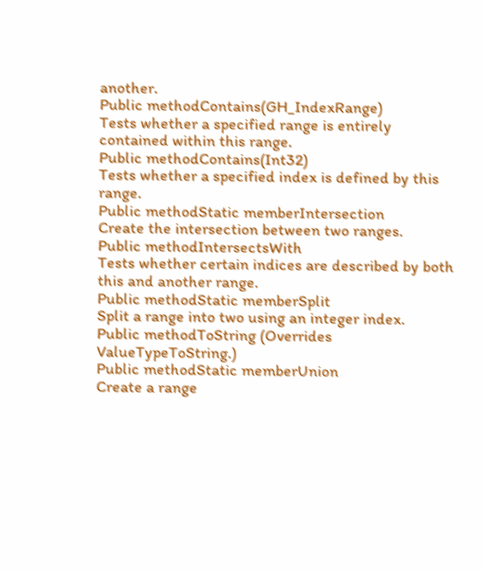another.
Public methodContains(GH_IndexRange)
Tests whether a specified range is entirely contained within this range.
Public methodContains(Int32)
Tests whether a specified index is defined by this range.
Public methodStatic memberIntersection
Create the intersection between two ranges.
Public methodIntersectsWith
Tests whether certain indices are described by both this and another range.
Public methodStatic memberSplit
Split a range into two using an integer index.
Public methodToString (Overrides ValueTypeToString.)
Public methodStatic memberUnion
Create a range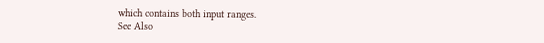which contains both input ranges.
See Also